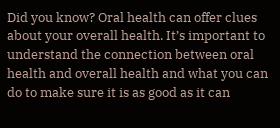Did you know? Oral health can offer clues about your overall health. It’s important to understand the connection between oral health and overall health and what you can do to make sure it is as good as it can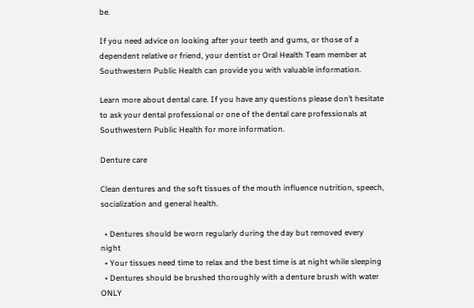be.

If you need advice on looking after your teeth and gums, or those of a dependent relative or friend, your dentist or Oral Health Team member at Southwestern Public Health can provide you with valuable information.

Learn more about dental care. If you have any questions please don’t hesitate to ask your dental professional or one of the dental care professionals at Southwestern Public Health for more information.

Denture care

Clean dentures and the soft tissues of the mouth influence nutrition, speech, socialization and general health.

  • Dentures should be worn regularly during the day but removed every night
  • Your tissues need time to relax and the best time is at night while sleeping
  • Dentures should be brushed thoroughly with a denture brush with water ONLY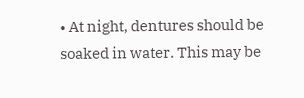• At night, dentures should be soaked in water. This may be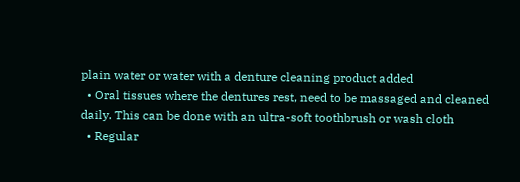plain water or water with a denture cleaning product added
  • Oral tissues where the dentures rest, need to be massaged and cleaned daily. This can be done with an ultra-soft toothbrush or wash cloth
  • Regular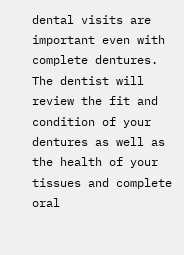dental visits are important even with complete dentures. The dentist will review the fit and condition of your dentures as well as the health of your tissues and complete oral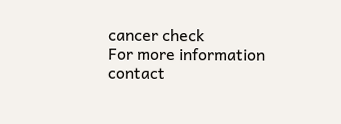cancer check
For more information contact